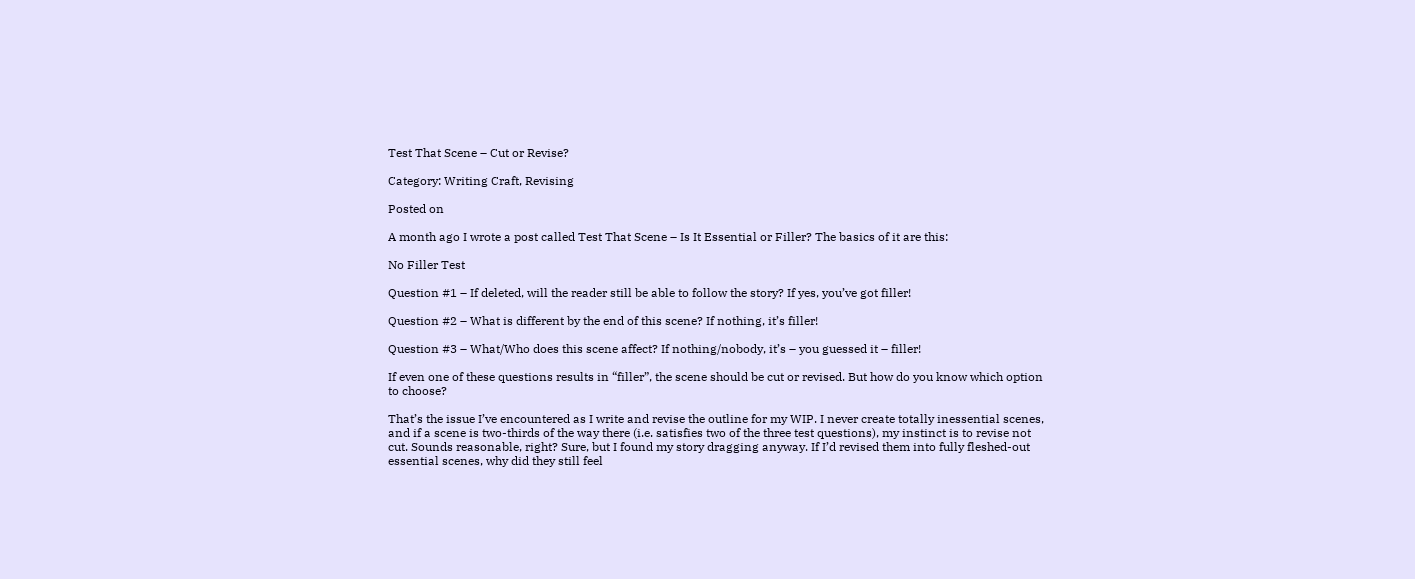Test That Scene – Cut or Revise?

Category: Writing Craft, Revising

Posted on

A month ago I wrote a post called Test That Scene – Is It Essential or Filler? The basics of it are this:

No Filler Test

Question #1 – If deleted, will the reader still be able to follow the story? If yes, you’ve got filler!

Question #2 – What is different by the end of this scene? If nothing, it’s filler!

Question #3 – What/Who does this scene affect? If nothing/nobody, it’s – you guessed it – filler!

If even one of these questions results in “filler”, the scene should be cut or revised. But how do you know which option to choose?

That’s the issue I’ve encountered as I write and revise the outline for my WIP. I never create totally inessential scenes, and if a scene is two-thirds of the way there (i.e. satisfies two of the three test questions), my instinct is to revise not cut. Sounds reasonable, right? Sure, but I found my story dragging anyway. If I’d revised them into fully fleshed-out essential scenes, why did they still feel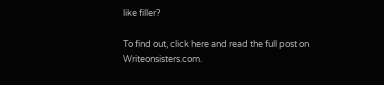like filler?

To find out, click here and read the full post on Writeonsisters.com.